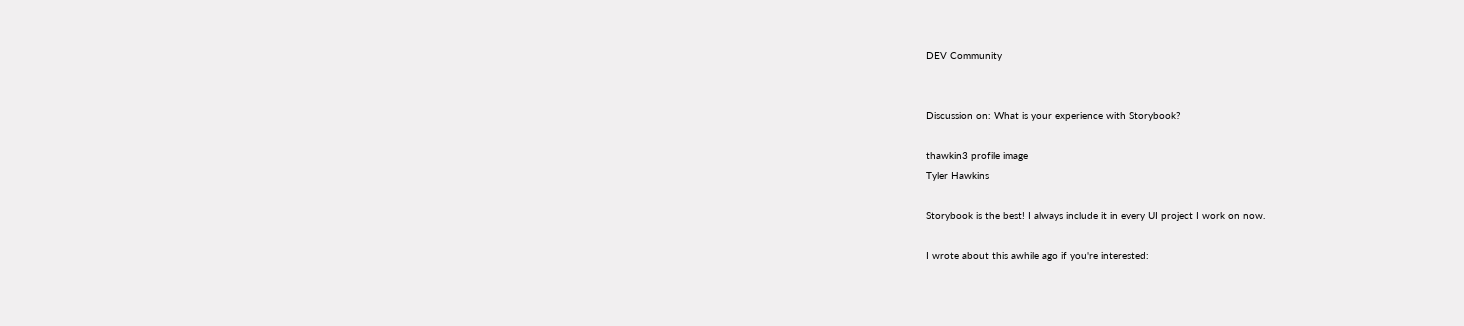DEV Community


Discussion on: What is your experience with Storybook?

thawkin3 profile image
Tyler Hawkins

Storybook is the best! I always include it in every UI project I work on now.

I wrote about this awhile ago if you're interested: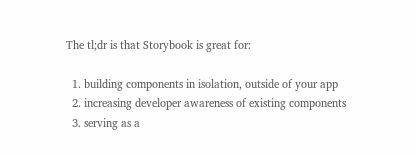The tl;dr is that Storybook is great for:

  1. building components in isolation, outside of your app
  2. increasing developer awareness of existing components
  3. serving as a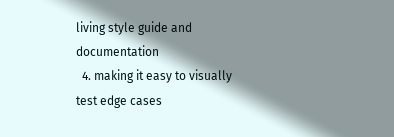living style guide and documentation
  4. making it easy to visually test edge cases